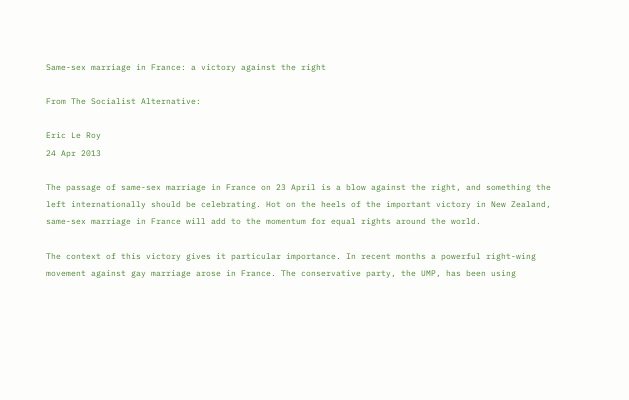Same-sex marriage in France: a victory against the right

From The Socialist Alternative:

Eric Le Roy
24 Apr 2013

The passage of same-sex marriage in France on 23 April is a blow against the right, and something the left internationally should be celebrating. Hot on the heels of the important victory in New Zealand, same-sex marriage in France will add to the momentum for equal rights around the world.

The context of this victory gives it particular importance. In recent months a powerful right-wing movement against gay marriage arose in France. The conservative party, the UMP, has been using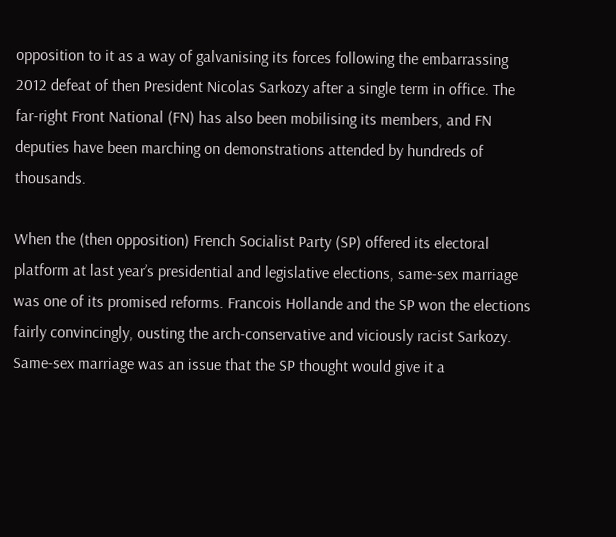opposition to it as a way of galvanising its forces following the embarrassing 2012 defeat of then President Nicolas Sarkozy after a single term in office. The far-right Front National (FN) has also been mobilising its members, and FN deputies have been marching on demonstrations attended by hundreds of thousands.

When the (then opposition) French Socialist Party (SP) offered its electoral platform at last year’s presidential and legislative elections, same-sex marriage was one of its promised reforms. Francois Hollande and the SP won the elections fairly convincingly, ousting the arch-conservative and viciously racist Sarkozy. Same-sex marriage was an issue that the SP thought would give it a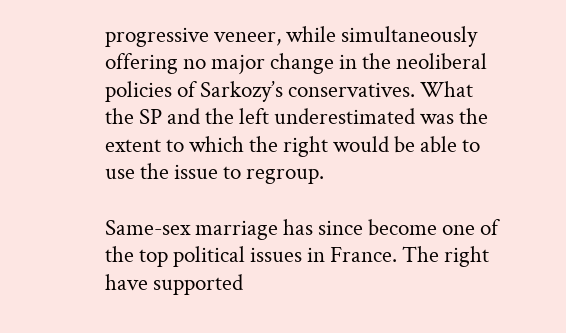progressive veneer, while simultaneously offering no major change in the neoliberal policies of Sarkozy’s conservatives. What the SP and the left underestimated was the extent to which the right would be able to use the issue to regroup.

Same-sex marriage has since become one of the top political issues in France. The right have supported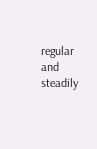regular and steadily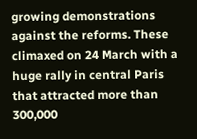growing demonstrations against the reforms. These climaxed on 24 March with a huge rally in central Paris that attracted more than 300,000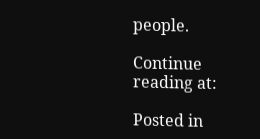people.

Continue reading at:

Posted in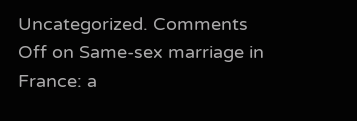Uncategorized. Comments Off on Same-sex marriage in France: a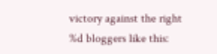victory against the right
%d bloggers like this: